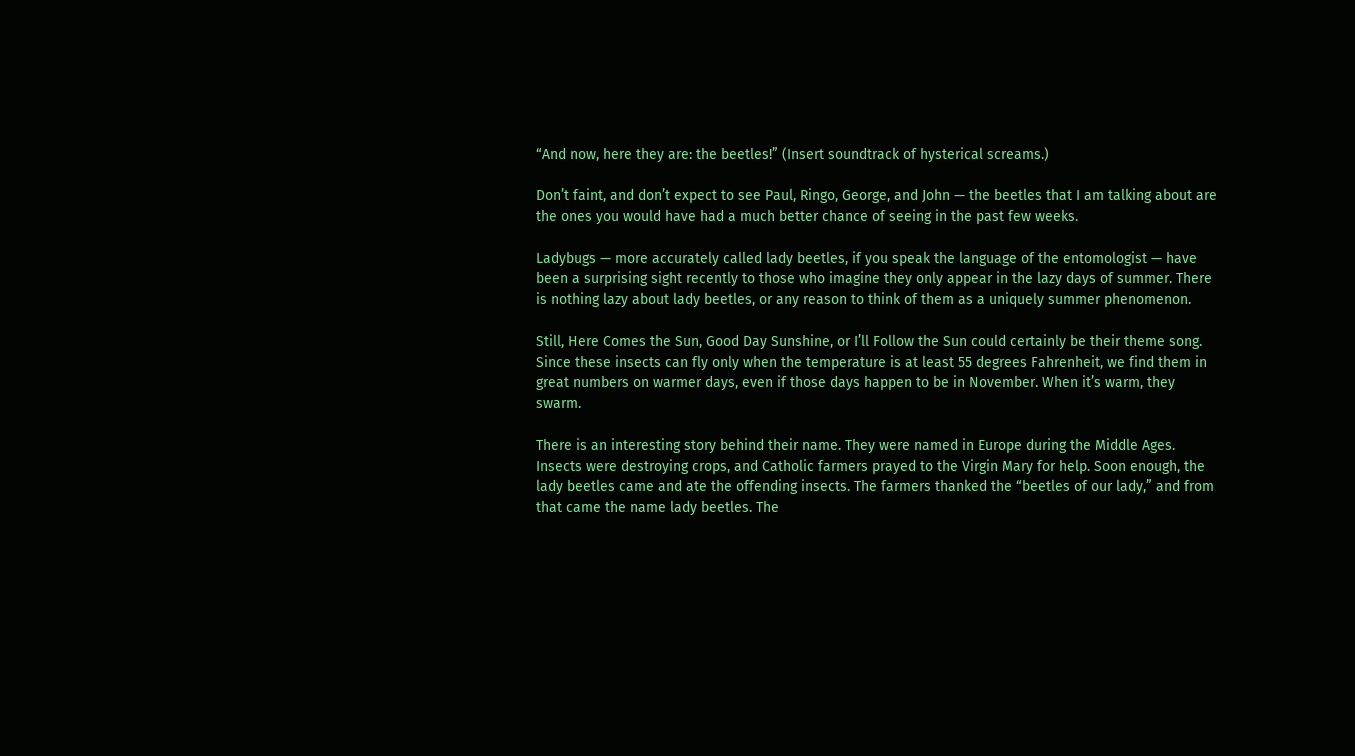“And now, here they are: the beetles!” (Insert soundtrack of hysterical screams.)

Don’t faint, and don’t expect to see Paul, Ringo, George, and John — the beetles that I am talking about are the ones you would have had a much better chance of seeing in the past few weeks.

Ladybugs — more accurately called lady beetles, if you speak the language of the entomologist — have been a surprising sight recently to those who imagine they only appear in the lazy days of summer. There is nothing lazy about lady beetles, or any reason to think of them as a uniquely summer phenomenon.

Still, Here Comes the Sun, Good Day Sunshine, or I’ll Follow the Sun could certainly be their theme song. Since these insects can fly only when the temperature is at least 55 degrees Fahrenheit, we find them in great numbers on warmer days, even if those days happen to be in November. When it’s warm, they swarm.

There is an interesting story behind their name. They were named in Europe during the Middle Ages. Insects were destroying crops, and Catholic farmers prayed to the Virgin Mary for help. Soon enough, the lady beetles came and ate the offending insects. The farmers thanked the “beetles of our lady,” and from that came the name lady beetles. The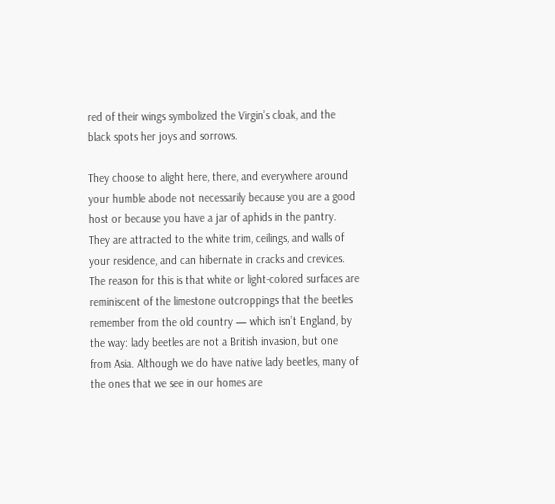red of their wings symbolized the Virgin’s cloak, and the black spots her joys and sorrows.

They choose to alight here, there, and everywhere around your humble abode not necessarily because you are a good host or because you have a jar of aphids in the pantry. They are attracted to the white trim, ceilings, and walls of your residence, and can hibernate in cracks and crevices. The reason for this is that white or light-colored surfaces are reminiscent of the limestone outcroppings that the beetles remember from the old country — which isn’t England, by the way: lady beetles are not a British invasion, but one from Asia. Although we do have native lady beetles, many of the ones that we see in our homes are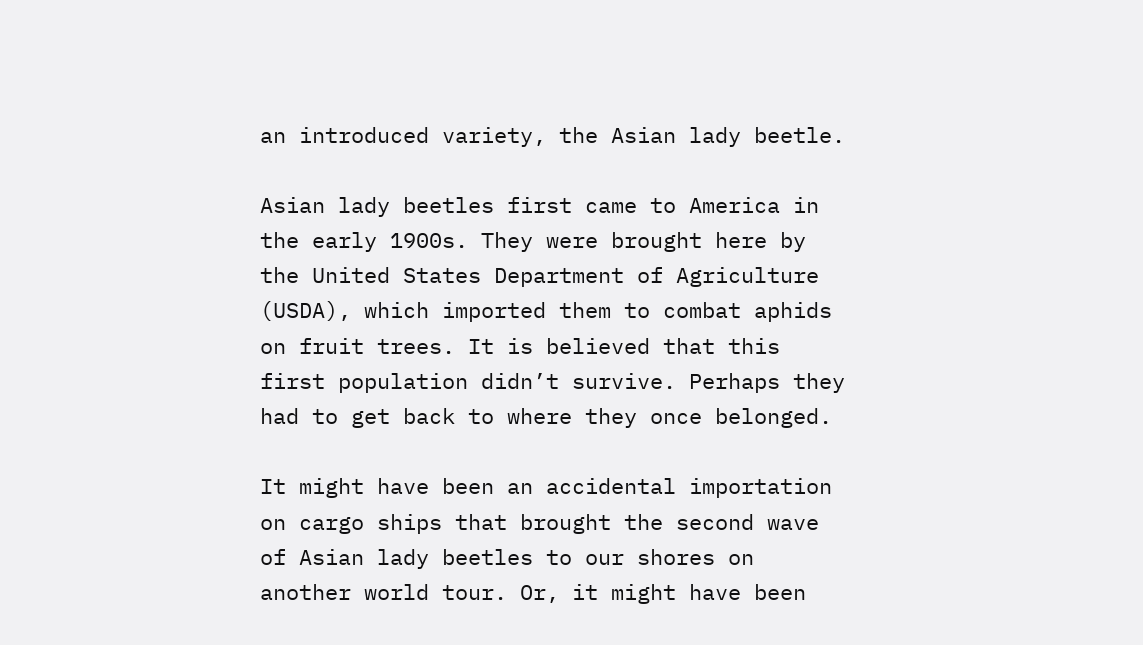an introduced variety, the Asian lady beetle.

Asian lady beetles first came to America in the early 1900s. They were brought here by the United States Department of Agriculture (USDA), which imported them to combat aphids on fruit trees. It is believed that this first population didn’t survive. Perhaps they had to get back to where they once belonged.

It might have been an accidental importation on cargo ships that brought the second wave of Asian lady beetles to our shores on another world tour. Or, it might have been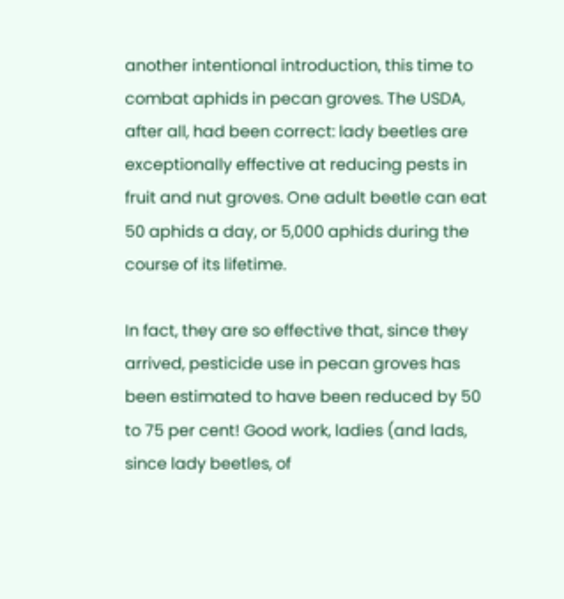another intentional introduction, this time to combat aphids in pecan groves. The USDA, after all, had been correct: lady beetles are exceptionally effective at reducing pests in fruit and nut groves. One adult beetle can eat 50 aphids a day, or 5,000 aphids during the course of its lifetime.

In fact, they are so effective that, since they arrived, pesticide use in pecan groves has been estimated to have been reduced by 50 to 75 per cent! Good work, ladies (and lads, since lady beetles, of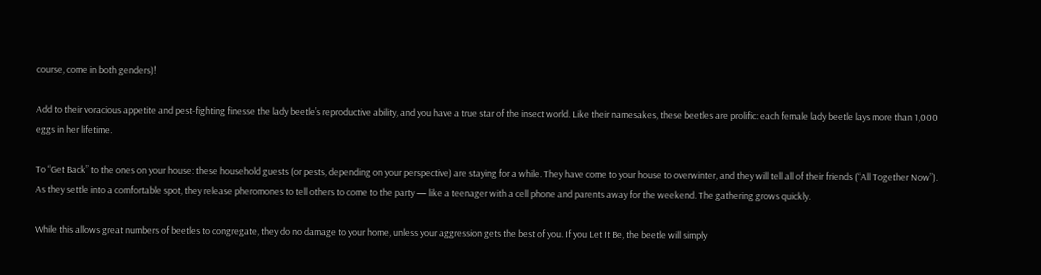course, come in both genders)!

Add to their voracious appetite and pest-fighting finesse the lady beetle’s reproductive ability, and you have a true star of the insect world. Like their namesakes, these beetles are prolific: each female lady beetle lays more than 1,000 eggs in her lifetime.

To “Get Back” to the ones on your house: these household guests (or pests, depending on your perspective) are staying for a while. They have come to your house to overwinter, and they will tell all of their friends (“All Together Now”). As they settle into a comfortable spot, they release pheromones to tell others to come to the party — like a teenager with a cell phone and parents away for the weekend. The gathering grows quickly.

While this allows great numbers of beetles to congregate, they do no damage to your home, unless your aggression gets the best of you. If you Let It Be, the beetle will simply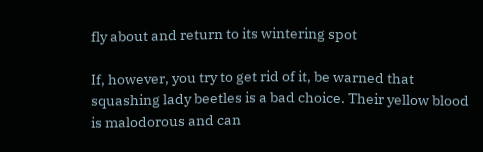fly about and return to its wintering spot

If, however, you try to get rid of it, be warned that squashing lady beetles is a bad choice. Their yellow blood is malodorous and can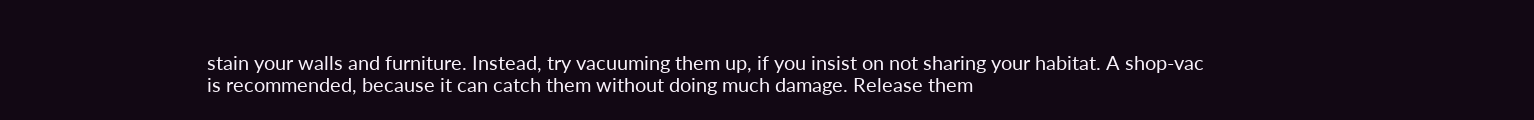stain your walls and furniture. Instead, try vacuuming them up, if you insist on not sharing your habitat. A shop-vac is recommended, because it can catch them without doing much damage. Release them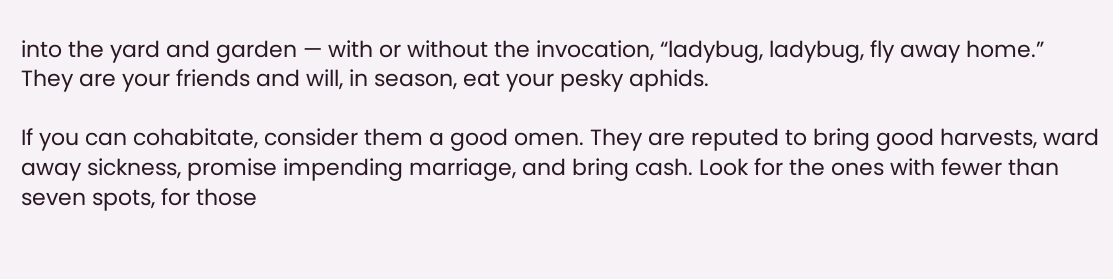into the yard and garden — with or without the invocation, “ladybug, ladybug, fly away home.” They are your friends and will, in season, eat your pesky aphids.

If you can cohabitate, consider them a good omen. They are reputed to bring good harvests, ward away sickness, promise impending marriage, and bring cash. Look for the ones with fewer than seven spots, for those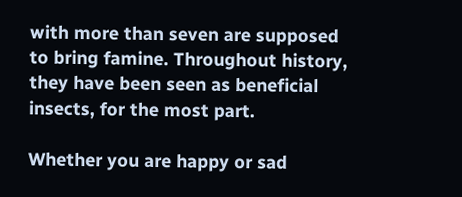with more than seven are supposed to bring famine. Throughout history, they have been seen as beneficial insects, for the most part.

Whether you are happy or sad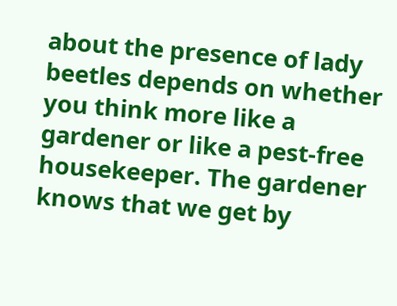about the presence of lady beetles depends on whether you think more like a gardener or like a pest-free housekeeper. The gardener knows that we get by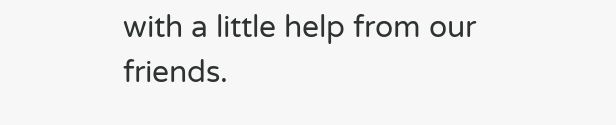with a little help from our friends.